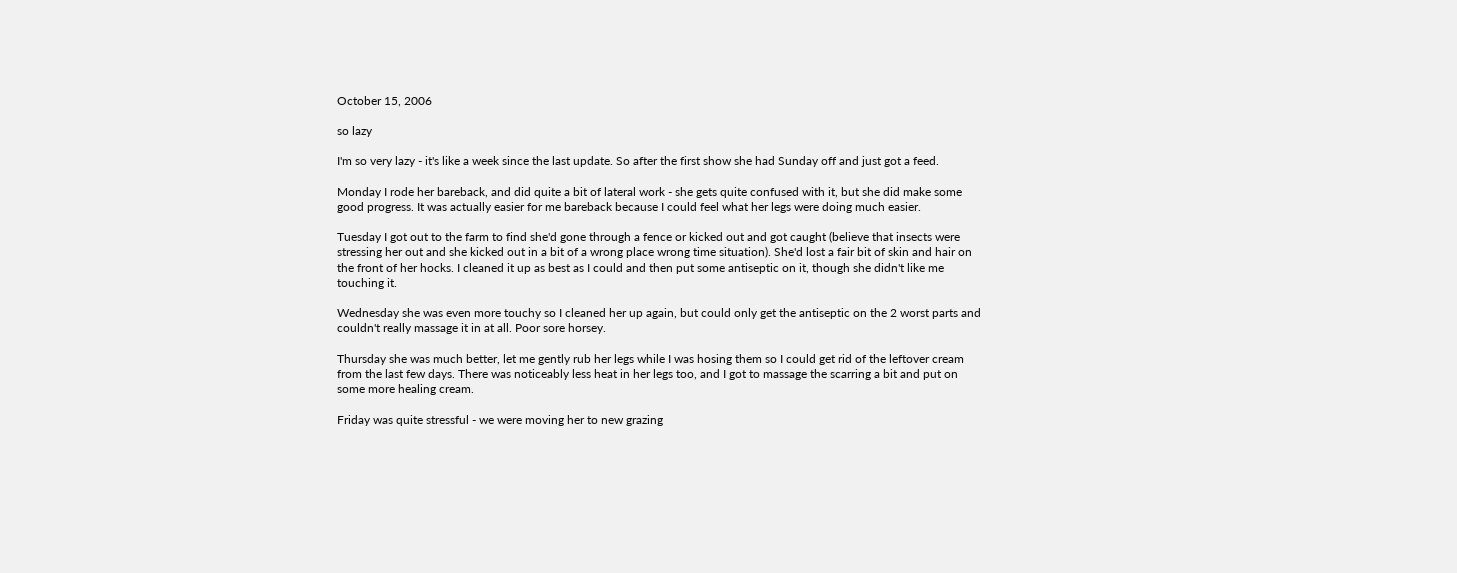October 15, 2006

so lazy

I'm so very lazy - it's like a week since the last update. So after the first show she had Sunday off and just got a feed.

Monday I rode her bareback, and did quite a bit of lateral work - she gets quite confused with it, but she did make some good progress. It was actually easier for me bareback because I could feel what her legs were doing much easier.

Tuesday I got out to the farm to find she'd gone through a fence or kicked out and got caught (believe that insects were stressing her out and she kicked out in a bit of a wrong place wrong time situation). She'd lost a fair bit of skin and hair on the front of her hocks. I cleaned it up as best as I could and then put some antiseptic on it, though she didn't like me touching it.

Wednesday she was even more touchy so I cleaned her up again, but could only get the antiseptic on the 2 worst parts and couldn't really massage it in at all. Poor sore horsey.

Thursday she was much better, let me gently rub her legs while I was hosing them so I could get rid of the leftover cream from the last few days. There was noticeably less heat in her legs too, and I got to massage the scarring a bit and put on some more healing cream.

Friday was quite stressful - we were moving her to new grazing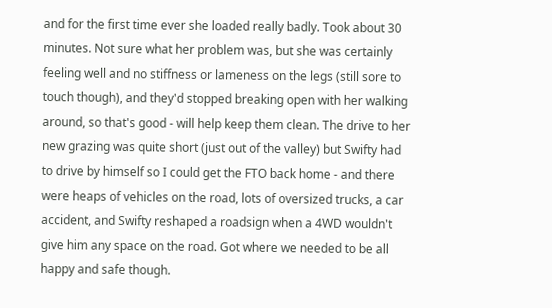and for the first time ever she loaded really badly. Took about 30 minutes. Not sure what her problem was, but she was certainly feeling well and no stiffness or lameness on the legs (still sore to touch though), and they'd stopped breaking open with her walking around, so that's good - will help keep them clean. The drive to her new grazing was quite short (just out of the valley) but Swifty had to drive by himself so I could get the FTO back home - and there were heaps of vehicles on the road, lots of oversized trucks, a car accident, and Swifty reshaped a roadsign when a 4WD wouldn't give him any space on the road. Got where we needed to be all happy and safe though.